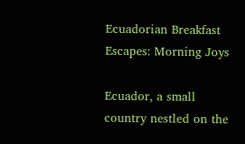Ecuadorian Breakfast Escapes: Morning Joys

Ecuador, a small country nestled on the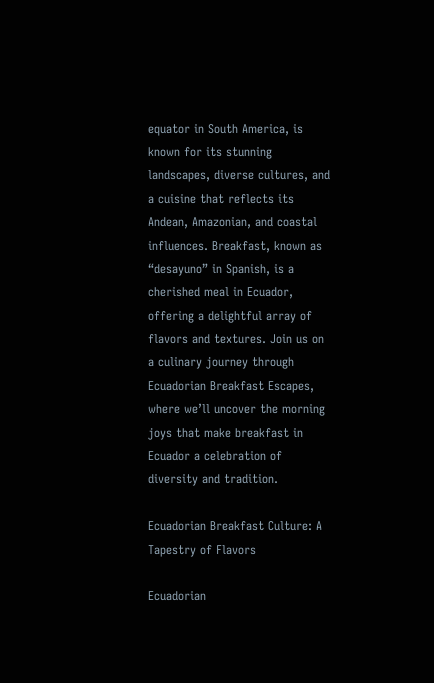equator in South America, is known for its stunning landscapes, diverse cultures, and a cuisine that reflects its Andean, Amazonian, and coastal influences. Breakfast, known as “desayuno” in Spanish, is a cherished meal in Ecuador, offering a delightful array of flavors and textures. Join us on a culinary journey through Ecuadorian Breakfast Escapes, where we’ll uncover the morning joys that make breakfast in Ecuador a celebration of diversity and tradition.

Ecuadorian Breakfast Culture: A Tapestry of Flavors

Ecuadorian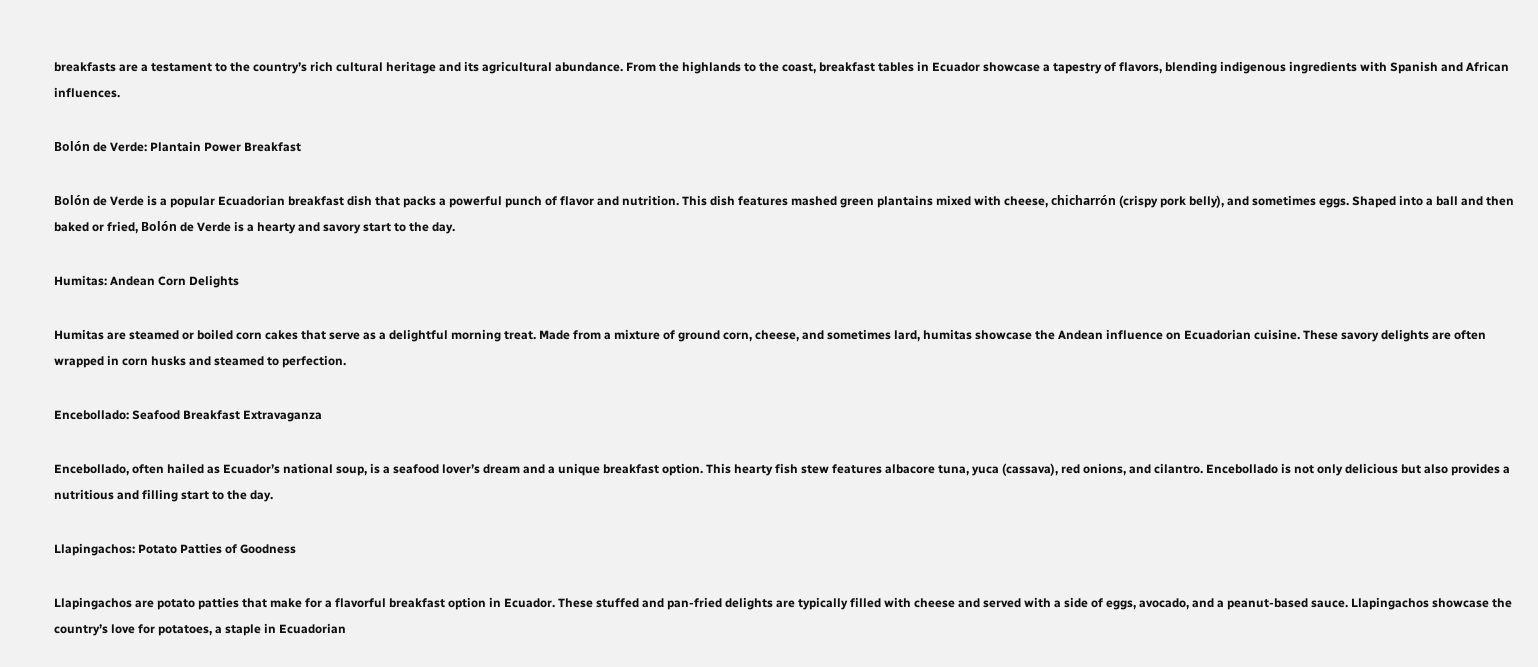breakfasts are a testament to the country’s rich cultural heritage and its agricultural abundance. From the highlands to the coast, breakfast tables in Ecuador showcase a tapestry of flavors, blending indigenous ingredients with Spanish and African influences.

Bolón de Verde: Plantain Power Breakfast

Bolón de Verde is a popular Ecuadorian breakfast dish that packs a powerful punch of flavor and nutrition. This dish features mashed green plantains mixed with cheese, chicharrón (crispy pork belly), and sometimes eggs. Shaped into a ball and then baked or fried, Bolón de Verde is a hearty and savory start to the day.

Humitas: Andean Corn Delights

Humitas are steamed or boiled corn cakes that serve as a delightful morning treat. Made from a mixture of ground corn, cheese, and sometimes lard, humitas showcase the Andean influence on Ecuadorian cuisine. These savory delights are often wrapped in corn husks and steamed to perfection.

Encebollado: Seafood Breakfast Extravaganza

Encebollado, often hailed as Ecuador’s national soup, is a seafood lover’s dream and a unique breakfast option. This hearty fish stew features albacore tuna, yuca (cassava), red onions, and cilantro. Encebollado is not only delicious but also provides a nutritious and filling start to the day.

Llapingachos: Potato Patties of Goodness

Llapingachos are potato patties that make for a flavorful breakfast option in Ecuador. These stuffed and pan-fried delights are typically filled with cheese and served with a side of eggs, avocado, and a peanut-based sauce. Llapingachos showcase the country’s love for potatoes, a staple in Ecuadorian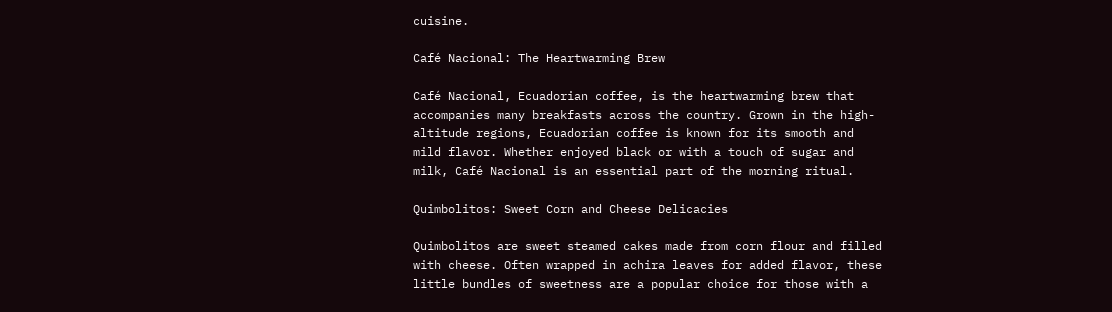cuisine.

Café Nacional: The Heartwarming Brew

Café Nacional, Ecuadorian coffee, is the heartwarming brew that accompanies many breakfasts across the country. Grown in the high-altitude regions, Ecuadorian coffee is known for its smooth and mild flavor. Whether enjoyed black or with a touch of sugar and milk, Café Nacional is an essential part of the morning ritual.

Quimbolitos: Sweet Corn and Cheese Delicacies

Quimbolitos are sweet steamed cakes made from corn flour and filled with cheese. Often wrapped in achira leaves for added flavor, these little bundles of sweetness are a popular choice for those with a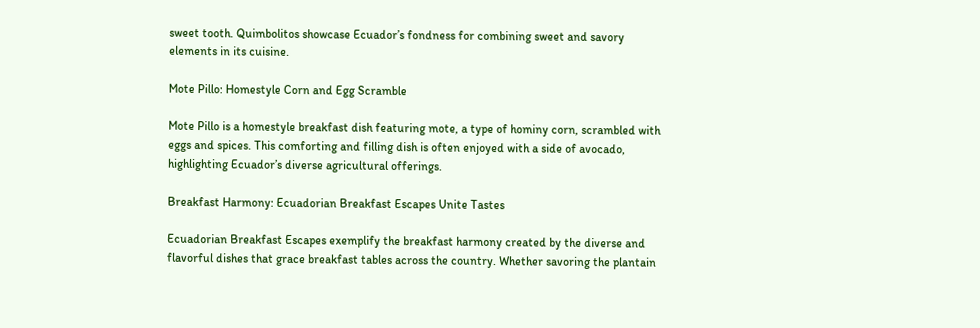sweet tooth. Quimbolitos showcase Ecuador’s fondness for combining sweet and savory elements in its cuisine.

Mote Pillo: Homestyle Corn and Egg Scramble

Mote Pillo is a homestyle breakfast dish featuring mote, a type of hominy corn, scrambled with eggs and spices. This comforting and filling dish is often enjoyed with a side of avocado, highlighting Ecuador’s diverse agricultural offerings.

Breakfast Harmony: Ecuadorian Breakfast Escapes Unite Tastes

Ecuadorian Breakfast Escapes exemplify the breakfast harmony created by the diverse and flavorful dishes that grace breakfast tables across the country. Whether savoring the plantain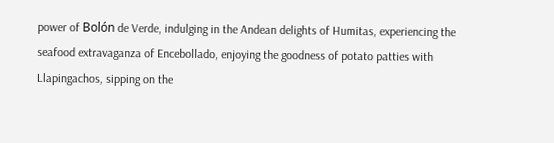power of Bolón de Verde, indulging in the Andean delights of Humitas, experiencing the seafood extravaganza of Encebollado, enjoying the goodness of potato patties with Llapingachos, sipping on the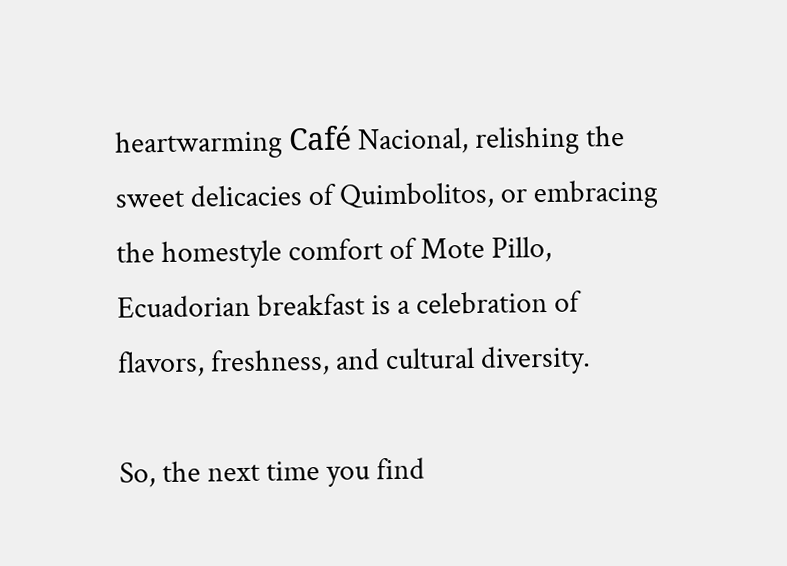heartwarming Café Nacional, relishing the sweet delicacies of Quimbolitos, or embracing the homestyle comfort of Mote Pillo, Ecuadorian breakfast is a celebration of flavors, freshness, and cultural diversity.

So, the next time you find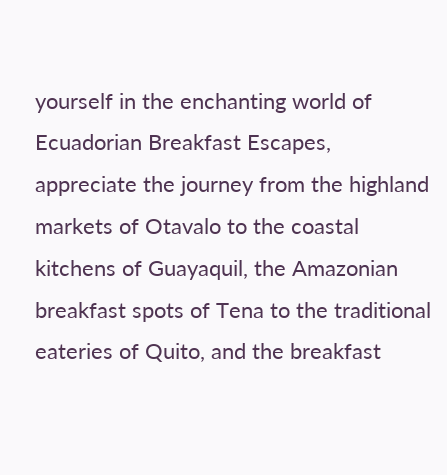yourself in the enchanting world of Ecuadorian Breakfast Escapes, appreciate the journey from the highland markets of Otavalo to the coastal kitchens of Guayaquil, the Amazonian breakfast spots of Tena to the traditional eateries of Quito, and the breakfast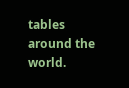tables around the world.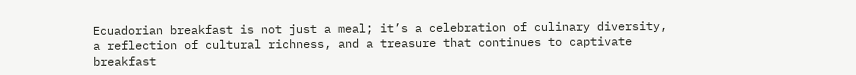Ecuadorian breakfast is not just a meal; it’s a celebration of culinary diversity, a reflection of cultural richness, and a treasure that continues to captivate breakfast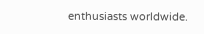enthusiasts worldwide.